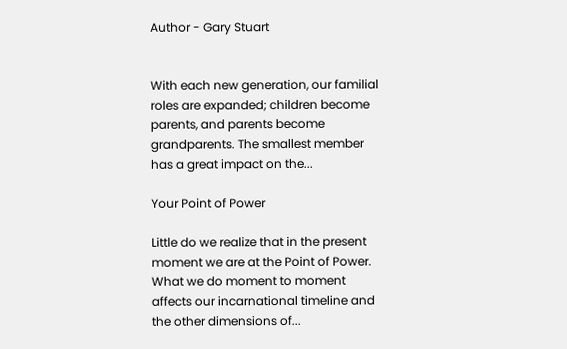Author - Gary Stuart


With each new generation, our familial roles are expanded; children become parents, and parents become grandparents. The smallest member has a great impact on the...

Your Point of Power

Little do we realize that in the present moment we are at the Point of Power. What we do moment to moment affects our incarnational timeline and the other dimensions of...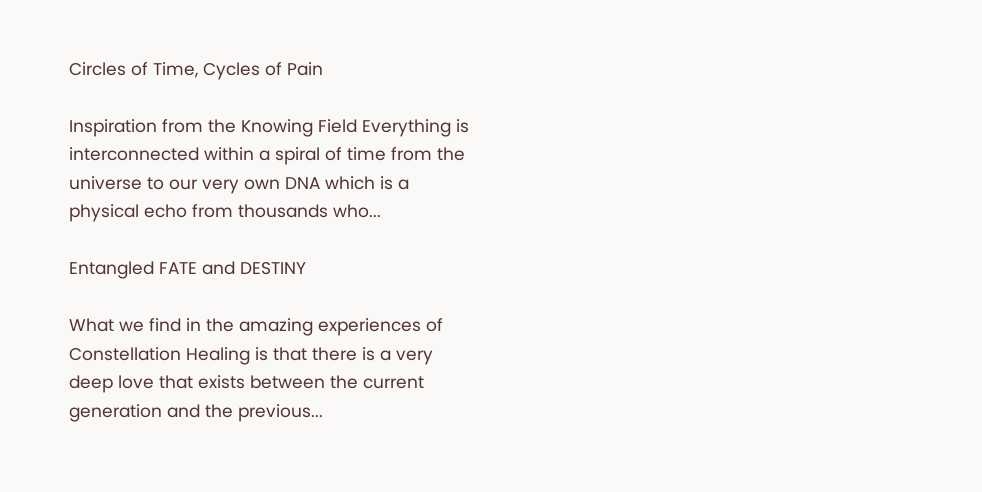Circles of Time, Cycles of Pain

Inspiration from the Knowing Field Everything is interconnected within a spiral of time from the universe to our very own DNA which is a physical echo from thousands who...

Entangled FATE and DESTINY

What we find in the amazing experiences of Constellation Healing is that there is a very deep love that exists between the current generation and the previous...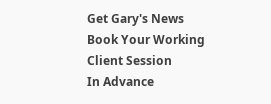Get Gary's News
Book Your Working
Client Session
In Advance